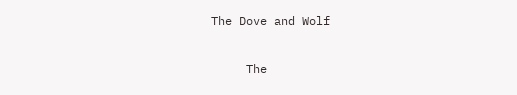The Dove and Wolf

     The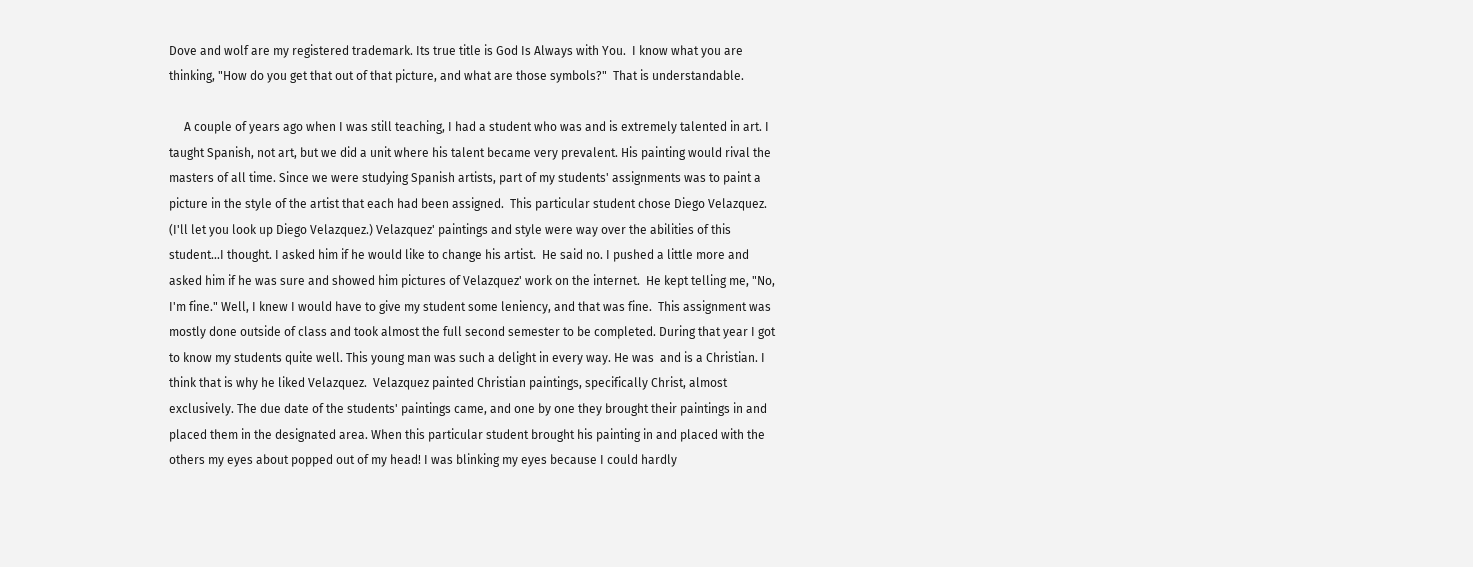Dove and wolf are my registered trademark. Its true title is God Is Always with You.  I know what you are thinking, "How do you get that out of that picture, and what are those symbols?"  That is understandable.

     A couple of years ago when I was still teaching, I had a student who was and is extremely talented in art. I taught Spanish, not art, but we did a unit where his talent became very prevalent. His painting would rival the masters of all time. Since we were studying Spanish artists, part of my students' assignments was to paint a picture in the style of the artist that each had been assigned.  This particular student chose Diego Velazquez. (I'll let you look up Diego Velazquez.) Velazquez' paintings and style were way over the abilities of this student...I thought. I asked him if he would like to change his artist.  He said no. I pushed a little more and asked him if he was sure and showed him pictures of Velazquez' work on the internet.  He kept telling me, "No, I'm fine." Well, I knew I would have to give my student some leniency, and that was fine.  This assignment was mostly done outside of class and took almost the full second semester to be completed. During that year I got to know my students quite well. This young man was such a delight in every way. He was  and is a Christian. I think that is why he liked Velazquez.  Velazquez painted Christian paintings, specifically Christ, almost exclusively. The due date of the students' paintings came, and one by one they brought their paintings in and placed them in the designated area. When this particular student brought his painting in and placed with the others my eyes about popped out of my head! I was blinking my eyes because I could hardly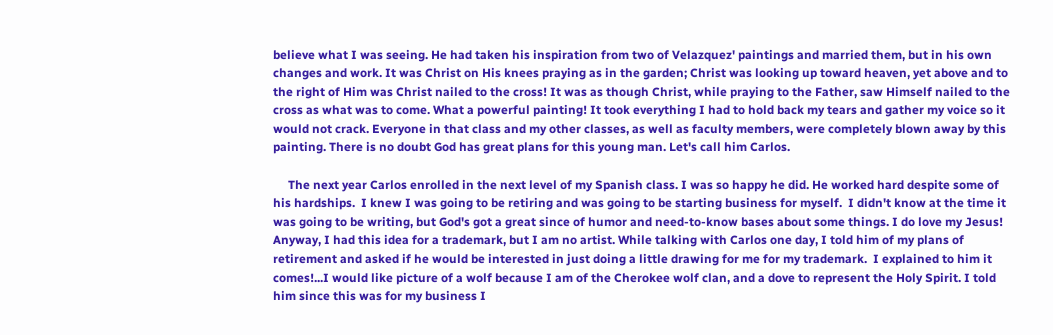believe what I was seeing. He had taken his inspiration from two of Velazquez' paintings and married them, but in his own changes and work. It was Christ on His knees praying as in the garden; Christ was looking up toward heaven, yet above and to the right of Him was Christ nailed to the cross! It was as though Christ, while praying to the Father, saw Himself nailed to the cross as what was to come. What a powerful painting! It took everything I had to hold back my tears and gather my voice so it would not crack. Everyone in that class and my other classes, as well as faculty members, were completely blown away by this painting. There is no doubt God has great plans for this young man. Let's call him Carlos.

     The next year Carlos enrolled in the next level of my Spanish class. I was so happy he did. He worked hard despite some of his hardships.  I knew I was going to be retiring and was going to be starting business for myself.  I didn't know at the time it was going to be writing, but God's got a great since of humor and need-to-know bases about some things. I do love my Jesus! Anyway, I had this idea for a trademark, but I am no artist. While talking with Carlos one day, I told him of my plans of retirement and asked if he would be interested in just doing a little drawing for me for my trademark.  I explained to him it comes!...I would like picture of a wolf because I am of the Cherokee wolf clan, and a dove to represent the Holy Spirit. I told him since this was for my business I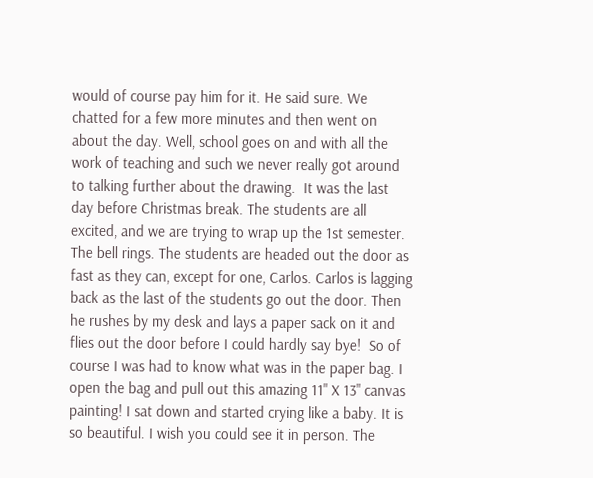would of course pay him for it. He said sure. We chatted for a few more minutes and then went on about the day. Well, school goes on and with all the work of teaching and such we never really got around to talking further about the drawing.  It was the last day before Christmas break. The students are all excited, and we are trying to wrap up the 1st semester.  The bell rings. The students are headed out the door as fast as they can, except for one, Carlos. Carlos is lagging back as the last of the students go out the door. Then he rushes by my desk and lays a paper sack on it and flies out the door before I could hardly say bye!  So of course I was had to know what was in the paper bag. I open the bag and pull out this amazing 11" X 13" canvas painting! I sat down and started crying like a baby. It is so beautiful. I wish you could see it in person. The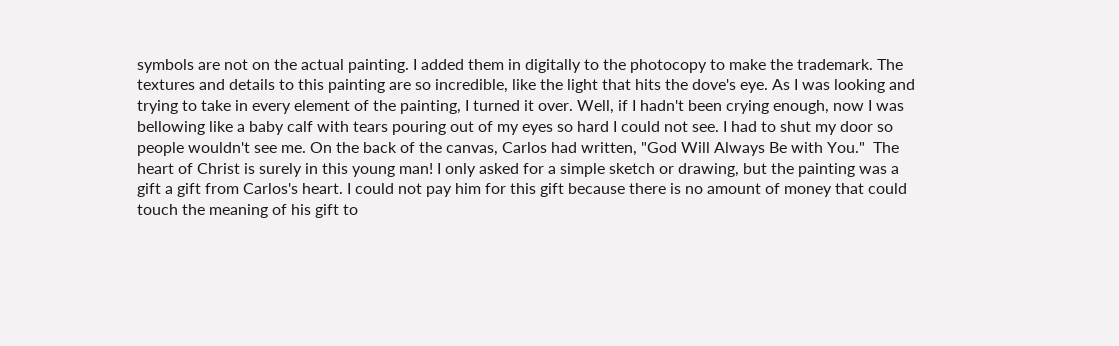symbols are not on the actual painting. I added them in digitally to the photocopy to make the trademark. The textures and details to this painting are so incredible, like the light that hits the dove's eye. As I was looking and trying to take in every element of the painting, I turned it over. Well, if I hadn't been crying enough, now I was bellowing like a baby calf with tears pouring out of my eyes so hard I could not see. I had to shut my door so people wouldn't see me. On the back of the canvas, Carlos had written, "God Will Always Be with You."  The heart of Christ is surely in this young man! I only asked for a simple sketch or drawing, but the painting was a gift a gift from Carlos's heart. I could not pay him for this gift because there is no amount of money that could touch the meaning of his gift to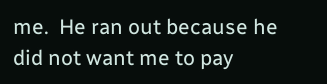me.  He ran out because he did not want me to pay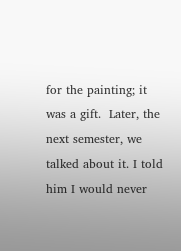for the painting; it was a gift.  Later, the next semester, we talked about it. I told him I would never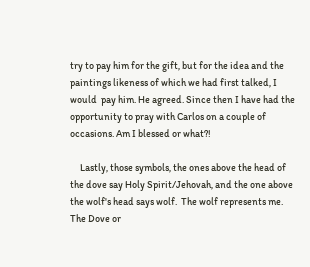try to pay him for the gift, but for the idea and the paintings likeness of which we had first talked, I would  pay him. He agreed. Since then I have had the opportunity to pray with Carlos on a couple of occasions. Am I blessed or what?!

     Lastly, those symbols, the ones above the head of the dove say Holy Spirit/Jehovah, and the one above the wolf's head says wolf.  The wolf represents me.  The Dove or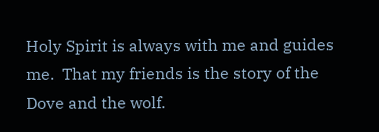Holy Spirit is always with me and guides me.  That my friends is the story of the Dove and the wolf.